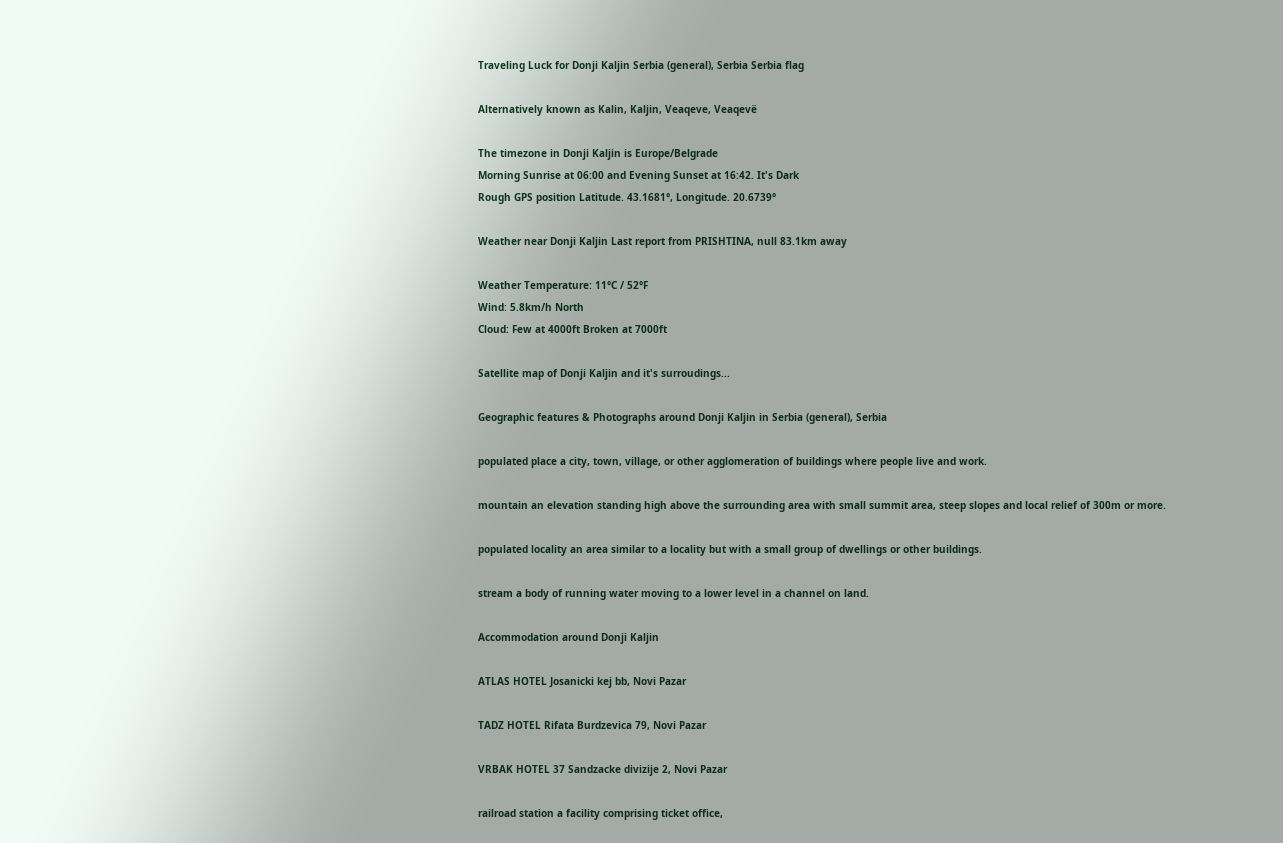Traveling Luck for Donji Kaljin Serbia (general), Serbia Serbia flag

Alternatively known as Kalin, Kaljin, Veaqeve, Veaqevë

The timezone in Donji Kaljin is Europe/Belgrade
Morning Sunrise at 06:00 and Evening Sunset at 16:42. It's Dark
Rough GPS position Latitude. 43.1681°, Longitude. 20.6739°

Weather near Donji Kaljin Last report from PRISHTINA, null 83.1km away

Weather Temperature: 11°C / 52°F
Wind: 5.8km/h North
Cloud: Few at 4000ft Broken at 7000ft

Satellite map of Donji Kaljin and it's surroudings...

Geographic features & Photographs around Donji Kaljin in Serbia (general), Serbia

populated place a city, town, village, or other agglomeration of buildings where people live and work.

mountain an elevation standing high above the surrounding area with small summit area, steep slopes and local relief of 300m or more.

populated locality an area similar to a locality but with a small group of dwellings or other buildings.

stream a body of running water moving to a lower level in a channel on land.

Accommodation around Donji Kaljin

ATLAS HOTEL Josanicki kej bb, Novi Pazar

TADZ HOTEL Rifata Burdzevica 79, Novi Pazar

VRBAK HOTEL 37 Sandzacke divizije 2, Novi Pazar

railroad station a facility comprising ticket office,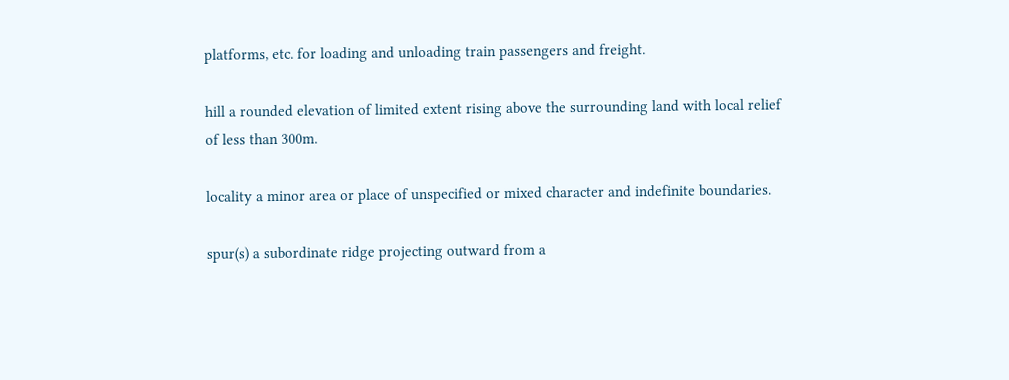platforms, etc. for loading and unloading train passengers and freight.

hill a rounded elevation of limited extent rising above the surrounding land with local relief of less than 300m.

locality a minor area or place of unspecified or mixed character and indefinite boundaries.

spur(s) a subordinate ridge projecting outward from a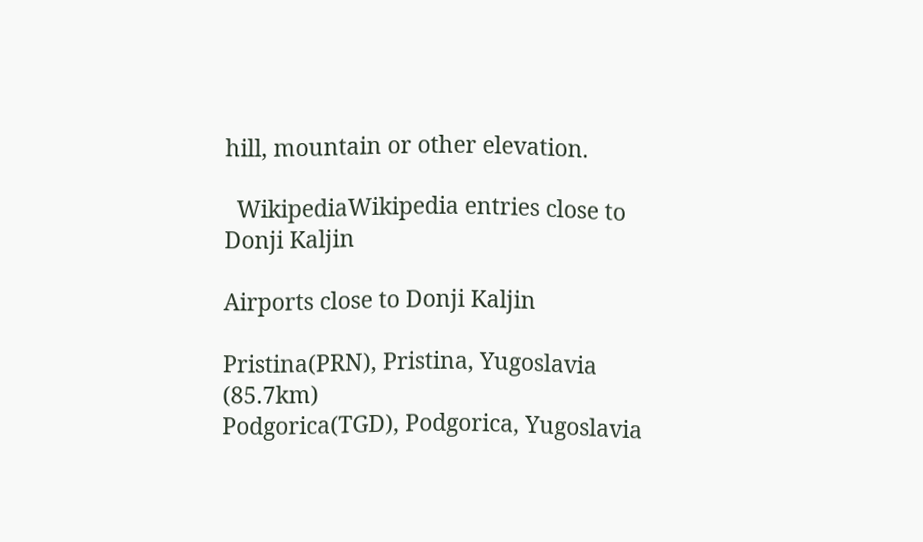hill, mountain or other elevation.

  WikipediaWikipedia entries close to Donji Kaljin

Airports close to Donji Kaljin

Pristina(PRN), Pristina, Yugoslavia (85.7km)
Podgorica(TGD), Podgorica, Yugoslavia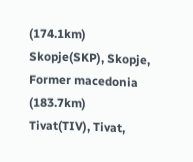(174.1km)
Skopje(SKP), Skopje, Former macedonia (183.7km)
Tivat(TIV), Tivat,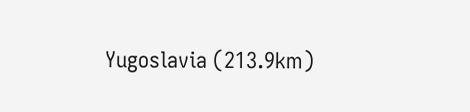Yugoslavia (213.9km)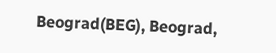Beograd(BEG), Beograd,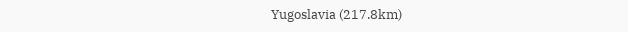Yugoslavia (217.8km)